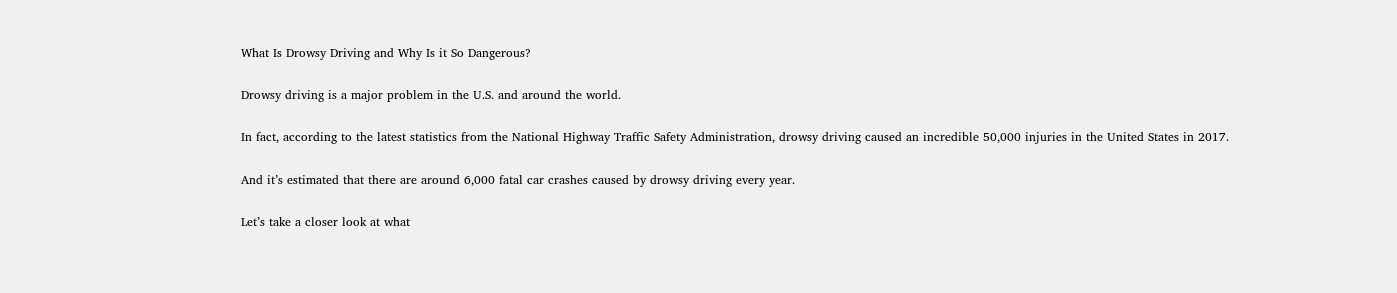What Is Drowsy Driving and Why Is it So Dangerous?

Drowsy driving is a major problem in the U.S. and around the world.

In fact, according to the latest statistics from the National Highway Traffic Safety Administration, drowsy driving caused an incredible 50,000 injuries in the United States in 2017.

And it’s estimated that there are around 6,000 fatal car crashes caused by drowsy driving every year.

Let’s take a closer look at what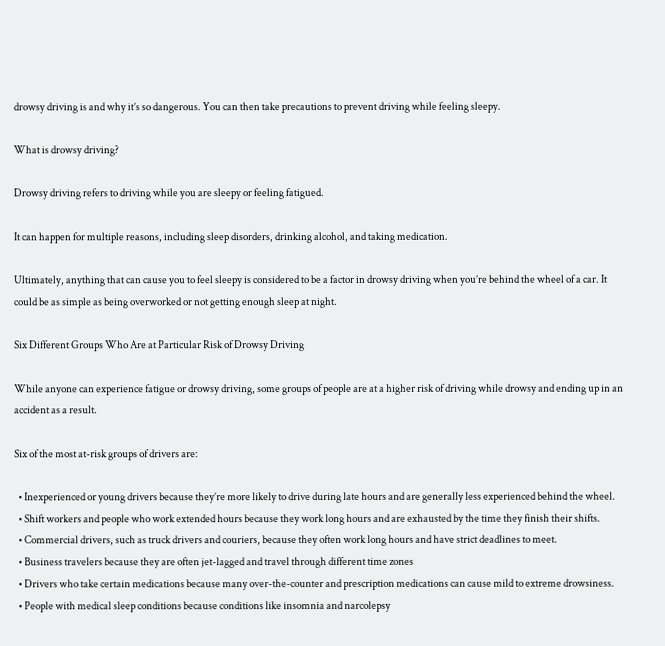drowsy driving is and why it’s so dangerous. You can then take precautions to prevent driving while feeling sleepy.

What is drowsy driving?

Drowsy driving refers to driving while you are sleepy or feeling fatigued.

It can happen for multiple reasons, including sleep disorders, drinking alcohol, and taking medication.

Ultimately, anything that can cause you to feel sleepy is considered to be a factor in drowsy driving when you’re behind the wheel of a car. It could be as simple as being overworked or not getting enough sleep at night.

Six Different Groups Who Are at Particular Risk of Drowsy Driving

While anyone can experience fatigue or drowsy driving, some groups of people are at a higher risk of driving while drowsy and ending up in an accident as a result.

Six of the most at-risk groups of drivers are:

  • Inexperienced or young drivers because they’re more likely to drive during late hours and are generally less experienced behind the wheel.
  • Shift workers and people who work extended hours because they work long hours and are exhausted by the time they finish their shifts.
  • Commercial drivers, such as truck drivers and couriers, because they often work long hours and have strict deadlines to meet.
  • Business travelers because they are often jet-lagged and travel through different time zones
  • Drivers who take certain medications because many over-the-counter and prescription medications can cause mild to extreme drowsiness.
  • People with medical sleep conditions because conditions like insomnia and narcolepsy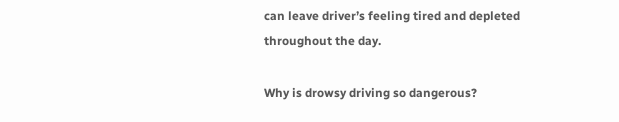can leave driver’s feeling tired and depleted throughout the day.

Why is drowsy driving so dangerous?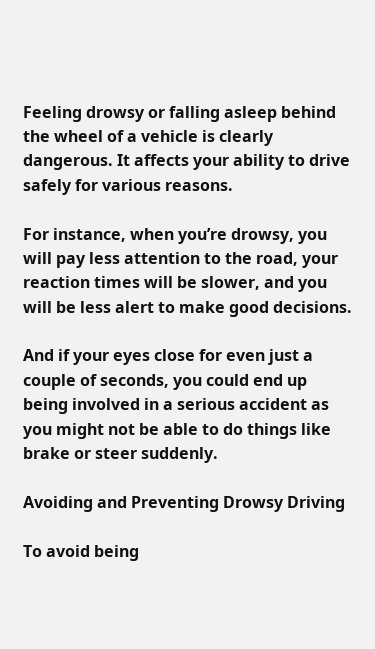Feeling drowsy or falling asleep behind the wheel of a vehicle is clearly dangerous. It affects your ability to drive safely for various reasons.

For instance, when you’re drowsy, you will pay less attention to the road, your reaction times will be slower, and you will be less alert to make good decisions.

And if your eyes close for even just a couple of seconds, you could end up being involved in a serious accident as you might not be able to do things like brake or steer suddenly.

Avoiding and Preventing Drowsy Driving

To avoid being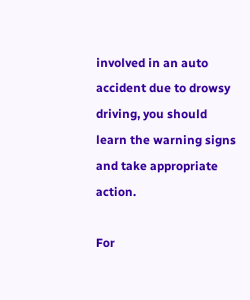involved in an auto accident due to drowsy driving, you should learn the warning signs and take appropriate action.

For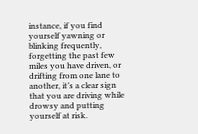instance, if you find yourself yawning or blinking frequently, forgetting the past few miles you have driven, or drifting from one lane to another, it’s a clear sign that you are driving while drowsy and putting yourself at risk.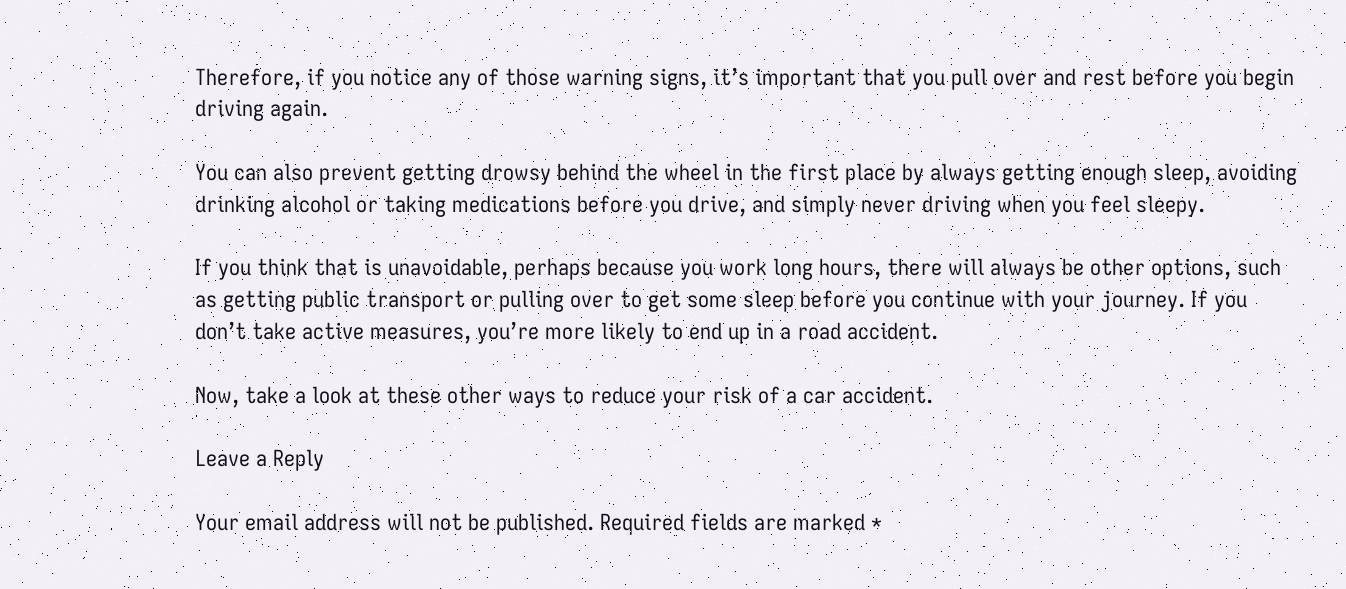Therefore, if you notice any of those warning signs, it’s important that you pull over and rest before you begin driving again.

You can also prevent getting drowsy behind the wheel in the first place by always getting enough sleep, avoiding drinking alcohol or taking medications before you drive, and simply never driving when you feel sleepy.

If you think that is unavoidable, perhaps because you work long hours, there will always be other options, such as getting public transport or pulling over to get some sleep before you continue with your journey. If you don’t take active measures, you’re more likely to end up in a road accident.

Now, take a look at these other ways to reduce your risk of a car accident.

Leave a Reply

Your email address will not be published. Required fields are marked *